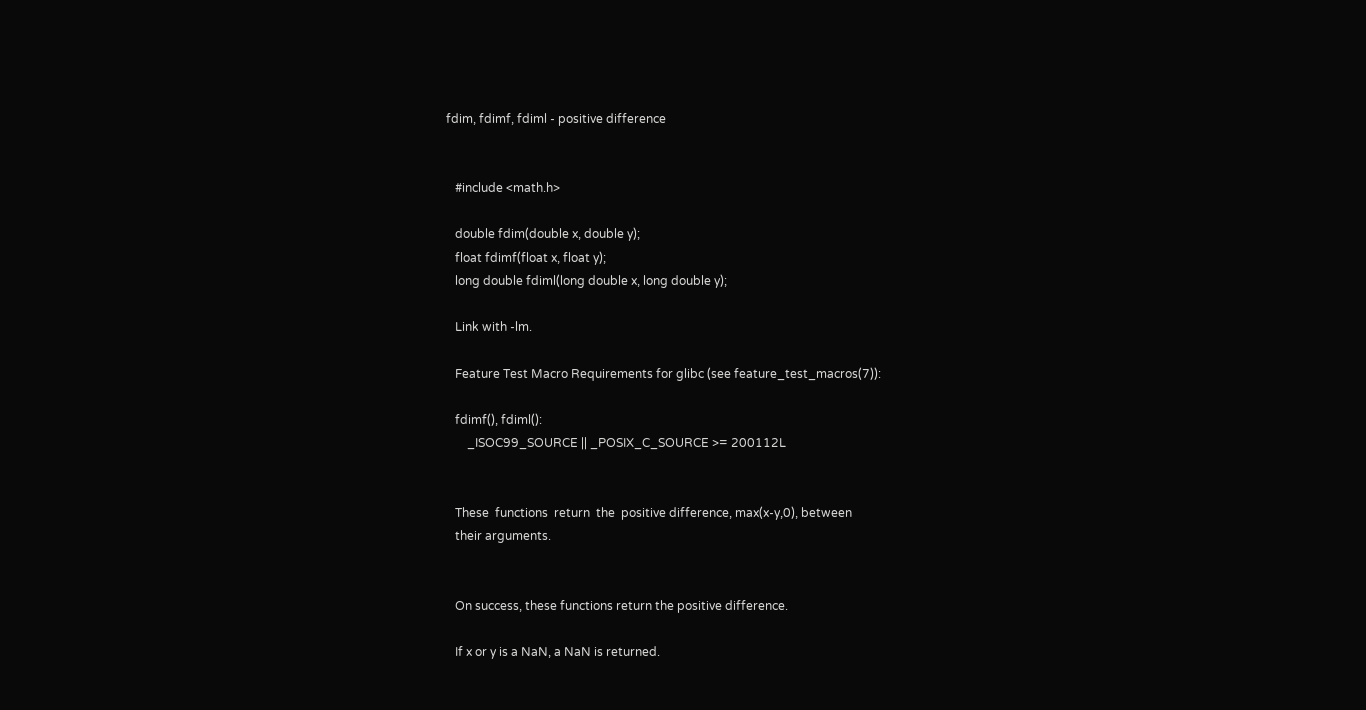fdim, fdimf, fdiml - positive difference


   #include <math.h>

   double fdim(double x, double y);
   float fdimf(float x, float y);
   long double fdiml(long double x, long double y);

   Link with -lm.

   Feature Test Macro Requirements for glibc (see feature_test_macros(7)):

   fdimf(), fdiml():
       _ISOC99_SOURCE || _POSIX_C_SOURCE >= 200112L


   These  functions  return  the  positive difference, max(x-y,0), between
   their arguments.


   On success, these functions return the positive difference.

   If x or y is a NaN, a NaN is returned.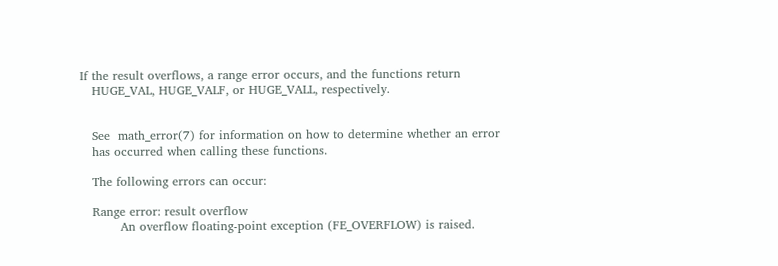If the result overflows, a range error occurs, and the functions return
   HUGE_VAL, HUGE_VALF, or HUGE_VALL, respectively.


   See  math_error(7) for information on how to determine whether an error
   has occurred when calling these functions.

   The following errors can occur:

   Range error: result overflow
          An overflow floating-point exception (FE_OVERFLOW) is raised.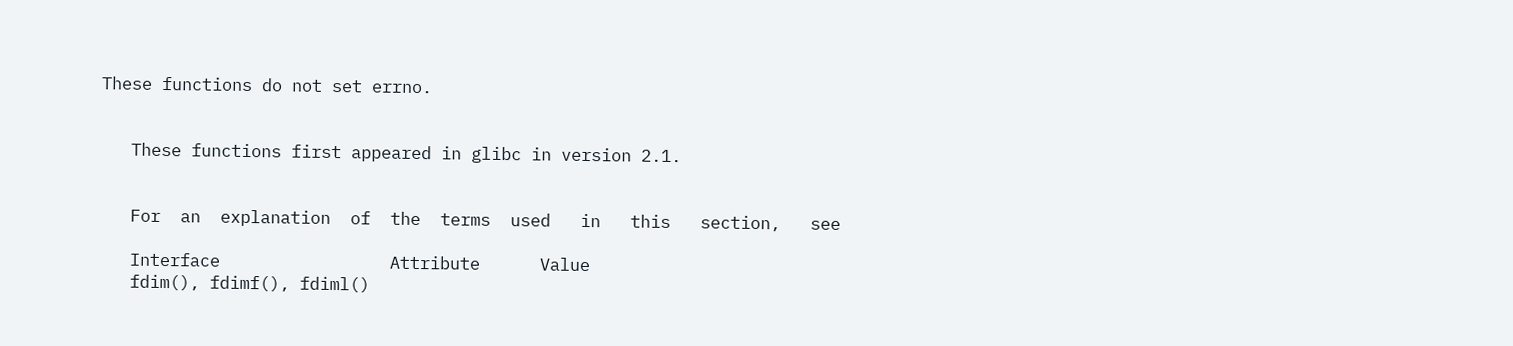These functions do not set errno.


   These functions first appeared in glibc in version 2.1.


   For  an  explanation  of  the  terms  used   in   this   section,   see

   Interface                 Attribute      Value
   fdim(), fdimf(), fdiml()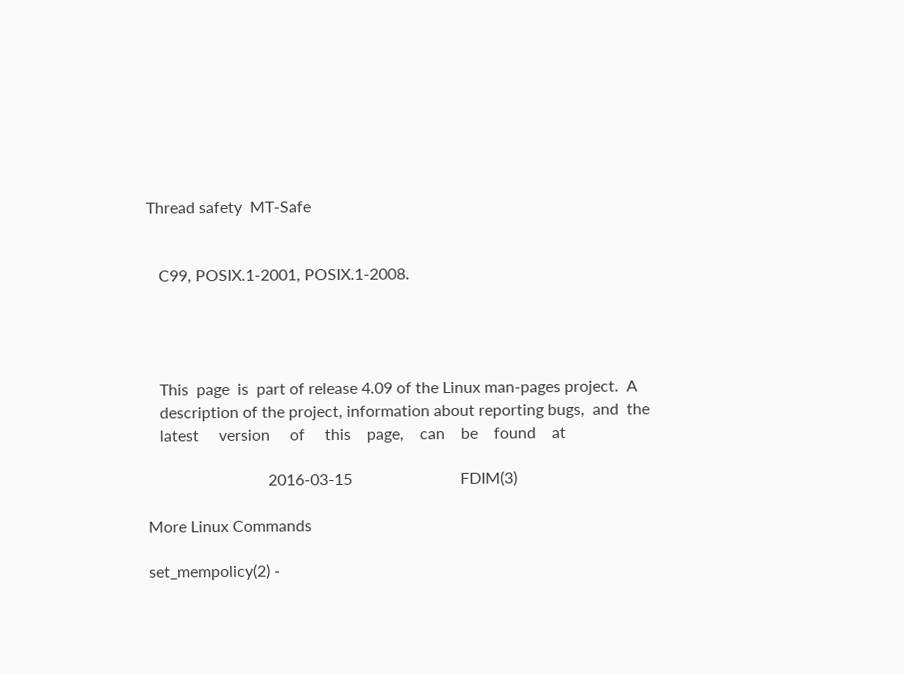Thread safety  MT-Safe


   C99, POSIX.1-2001, POSIX.1-2008.




   This  page  is  part of release 4.09 of the Linux man-pages project.  A
   description of the project, information about reporting bugs,  and  the
   latest     version     of     this    page,    can    be    found    at

                              2016-03-15                           FDIM(3)

More Linux Commands

set_mempolicy(2) -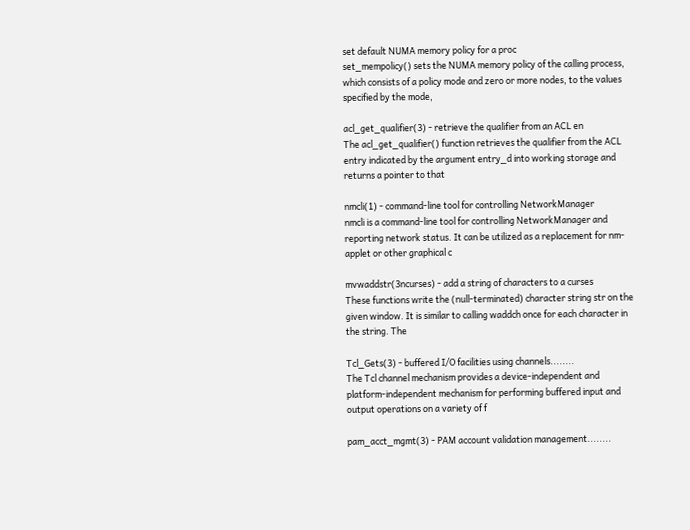set default NUMA memory policy for a proc
set_mempolicy() sets the NUMA memory policy of the calling process, which consists of a policy mode and zero or more nodes, to the values specified by the mode,

acl_get_qualifier(3) - retrieve the qualifier from an ACL en
The acl_get_qualifier() function retrieves the qualifier from the ACL entry indicated by the argument entry_d into working storage and returns a pointer to that

nmcli(1) - command-line tool for controlling NetworkManager
nmcli is a command-line tool for controlling NetworkManager and reporting network status. It can be utilized as a replacement for nm-applet or other graphical c

mvwaddstr(3ncurses) - add a string of characters to a curses
These functions write the (null-terminated) character string str on the given window. It is similar to calling waddch once for each character in the string. The

Tcl_Gets(3) - buffered I/O facilities using channels........
The Tcl channel mechanism provides a device-independent and platform-independent mechanism for performing buffered input and output operations on a variety of f

pam_acct_mgmt(3) - PAM account validation management........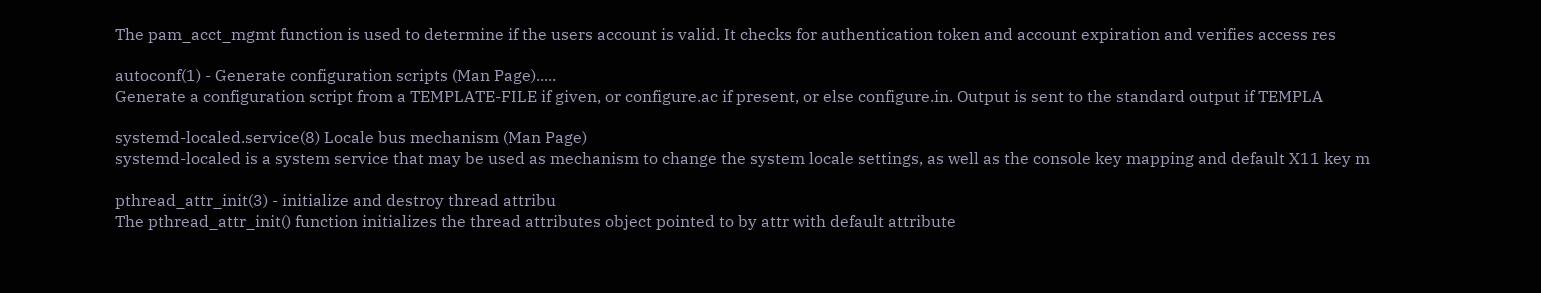The pam_acct_mgmt function is used to determine if the users account is valid. It checks for authentication token and account expiration and verifies access res

autoconf(1) - Generate configuration scripts (Man Page).....
Generate a configuration script from a TEMPLATE-FILE if given, or configure.ac if present, or else configure.in. Output is sent to the standard output if TEMPLA

systemd-localed.service(8) Locale bus mechanism (Man Page)
systemd-localed is a system service that may be used as mechanism to change the system locale settings, as well as the console key mapping and default X11 key m

pthread_attr_init(3) - initialize and destroy thread attribu
The pthread_attr_init() function initializes the thread attributes object pointed to by attr with default attribute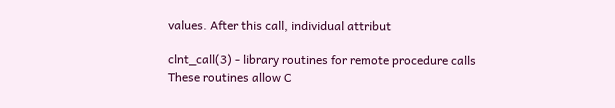values. After this call, individual attribut

clnt_call(3) - library routines for remote procedure calls
These routines allow C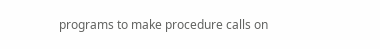programs to make procedure calls on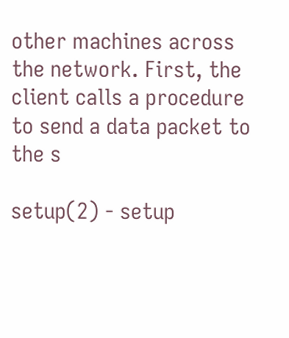other machines across the network. First, the client calls a procedure to send a data packet to the s

setup(2) - setup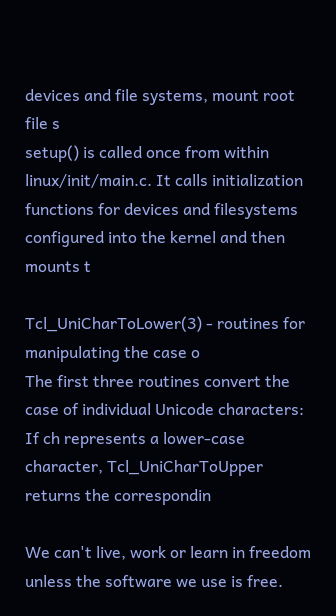devices and file systems, mount root file s
setup() is called once from within linux/init/main.c. It calls initialization functions for devices and filesystems configured into the kernel and then mounts t

Tcl_UniCharToLower(3) - routines for manipulating the case o
The first three routines convert the case of individual Unicode characters: If ch represents a lower-case character, Tcl_UniCharToUpper returns the correspondin

We can't live, work or learn in freedom unless the software we use is free.